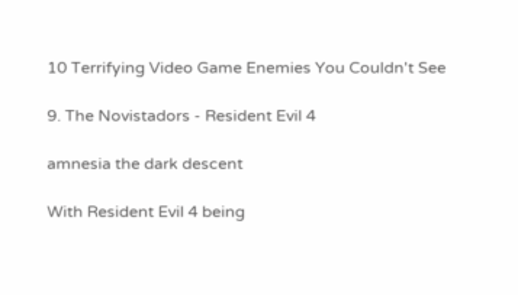10 Terrifying Video Game Enemies You Couldn't See

9. The Novistadors - Resident Evil 4

amnesia the dark descent

With Resident Evil 4 being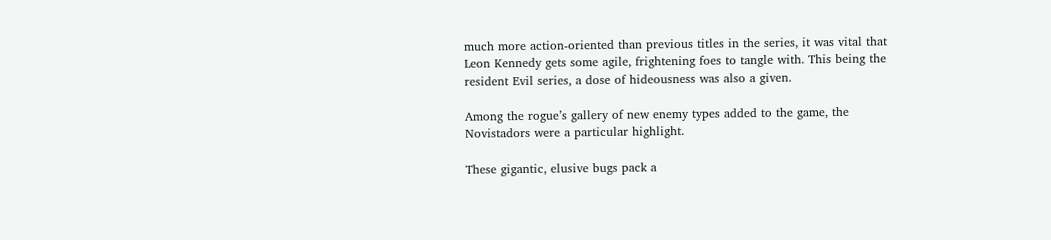much more action-oriented than previous titles in the series, it was vital that Leon Kennedy gets some agile, frightening foes to tangle with. This being the resident Evil series, a dose of hideousness was also a given.

Among the rogue’s gallery of new enemy types added to the game, the Novistadors were a particular highlight.

These gigantic, elusive bugs pack a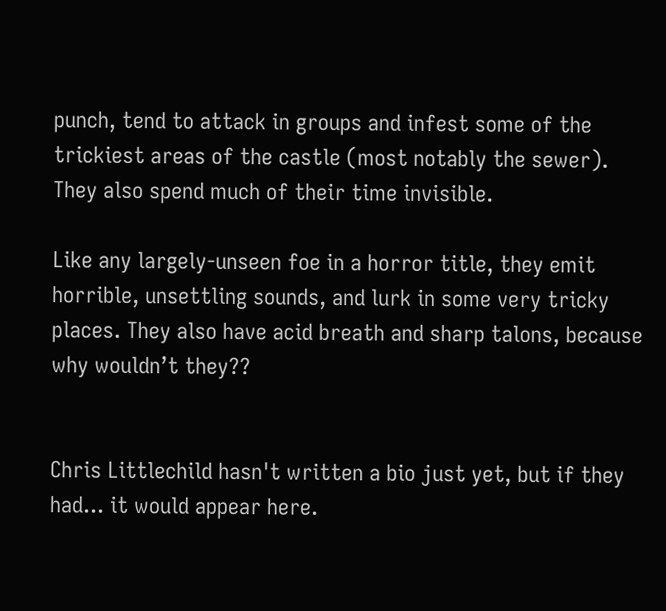punch, tend to attack in groups and infest some of the trickiest areas of the castle (most notably the sewer). They also spend much of their time invisible.

Like any largely-unseen foe in a horror title, they emit horrible, unsettling sounds, and lurk in some very tricky places. They also have acid breath and sharp talons, because why wouldn’t they??


Chris Littlechild hasn't written a bio just yet, but if they had... it would appear here.